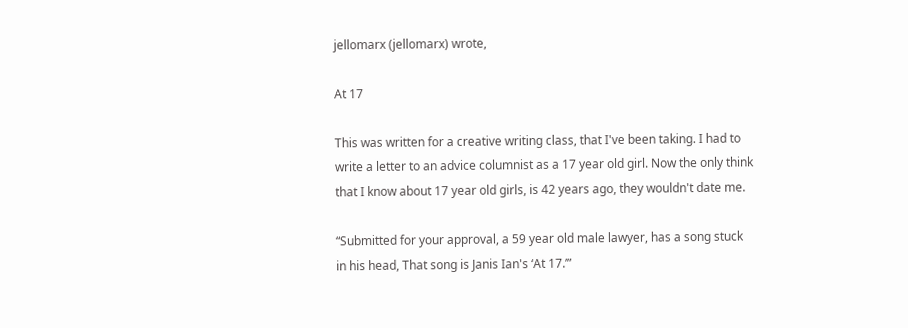jellomarx (jellomarx) wrote,

At 17

This was written for a creative writing class, that I've been taking. I had to write a letter to an advice columnist as a 17 year old girl. Now the only think that I know about 17 year old girls, is 42 years ago, they wouldn't date me.

“Submitted for your approval, a 59 year old male lawyer, has a song stuck in his head, That song is Janis Ian's ‘At 17.’”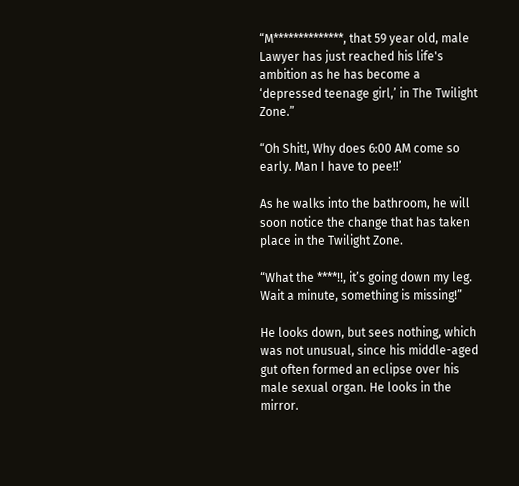“M**************, that 59 year old, male Lawyer has just reached his life's ambition as he has become a ‘depressed teenage girl,’ in The Twilight Zone.”

“Oh Shit!, Why does 6:00 AM come so early. Man I have to pee!!’

As he walks into the bathroom, he will soon notice the change that has taken place in the Twilight Zone.

“What the ****!!, it’s going down my leg. Wait a minute, something is missing!”

He looks down, but sees nothing, which was not unusual, since his middle-aged gut often formed an eclipse over his male sexual organ. He looks in the mirror.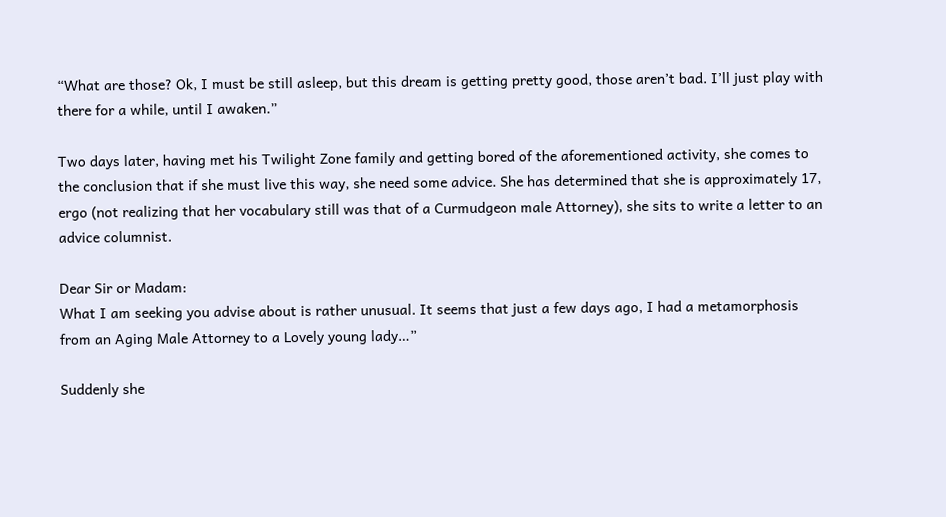“What are those? Ok, I must be still asleep, but this dream is getting pretty good, those aren’t bad. I’ll just play with there for a while, until I awaken.”

Two days later, having met his Twilight Zone family and getting bored of the aforementioned activity, she comes to the conclusion that if she must live this way, she need some advice. She has determined that she is approximately 17, ergo (not realizing that her vocabulary still was that of a Curmudgeon male Attorney), she sits to write a letter to an advice columnist.

Dear Sir or Madam:
What I am seeking you advise about is rather unusual. It seems that just a few days ago, I had a metamorphosis from an Aging Male Attorney to a Lovely young lady…”

Suddenly she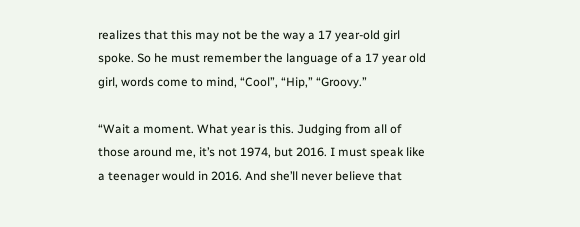realizes that this may not be the way a 17 year-old girl spoke. So he must remember the language of a 17 year old girl, words come to mind, “Cool”, “Hip,” “Groovy.”

“Wait a moment. What year is this. Judging from all of those around me, it’s not 1974, but 2016. I must speak like a teenager would in 2016. And she’ll never believe that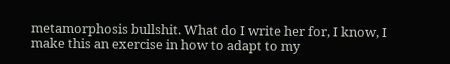metamorphosis bullshit. What do I write her for, I know, I make this an exercise in how to adapt to my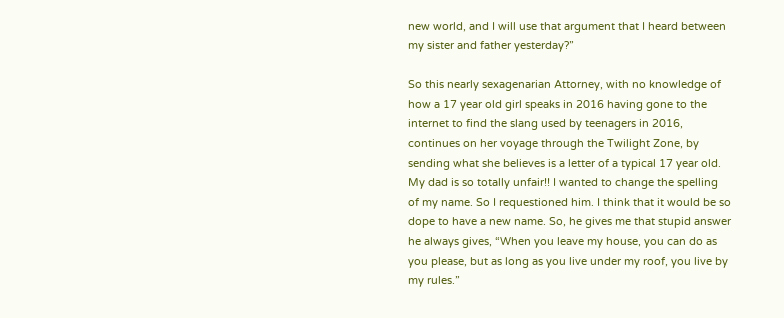new world, and I will use that argument that I heard between my sister and father yesterday?”

So this nearly sexagenarian Attorney, with no knowledge of how a 17 year old girl speaks in 2016 having gone to the internet to find the slang used by teenagers in 2016, continues on her voyage through the Twilight Zone, by sending what she believes is a letter of a typical 17 year old.
My dad is so totally unfair!! I wanted to change the spelling of my name. So I requestioned him. I think that it would be so dope to have a new name. So, he gives me that stupid answer he always gives, “When you leave my house, you can do as you please, but as long as you live under my roof, you live by my rules.”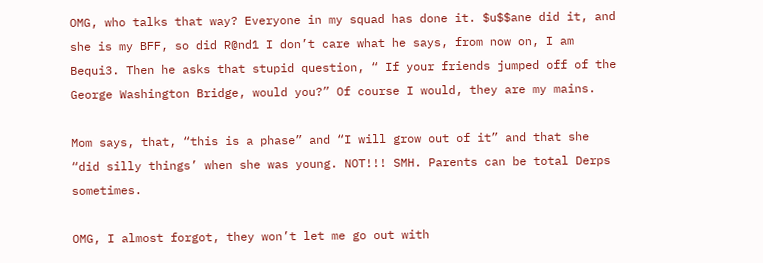OMG, who talks that way? Everyone in my squad has done it. $u$$ane did it, and she is my BFF, so did R@nd1 I don’t care what he says, from now on, I am Bequi3. Then he asks that stupid question, “ If your friends jumped off of the George Washington Bridge, would you?” Of course I would, they are my mains.

Mom says, that, “this is a phase” and “I will grow out of it” and that she “did silly things’ when she was young. NOT!!! SMH. Parents can be total Derps sometimes.

OMG, I almost forgot, they won’t let me go out with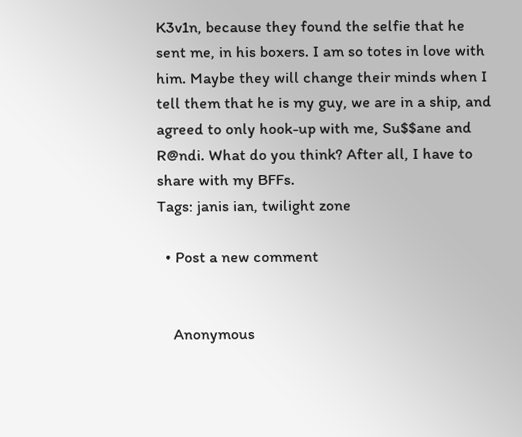K3v1n, because they found the selfie that he sent me, in his boxers. I am so totes in love with him. Maybe they will change their minds when I tell them that he is my guy, we are in a ship, and agreed to only hook-up with me, Su$$ane and R@ndi. What do you think? After all, I have to share with my BFFs.
Tags: janis ian, twilight zone

  • Post a new comment


    Anonymous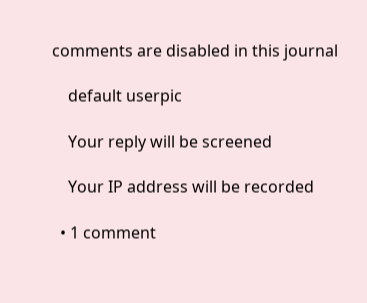comments are disabled in this journal

    default userpic

    Your reply will be screened

    Your IP address will be recorded

  • 1 comment